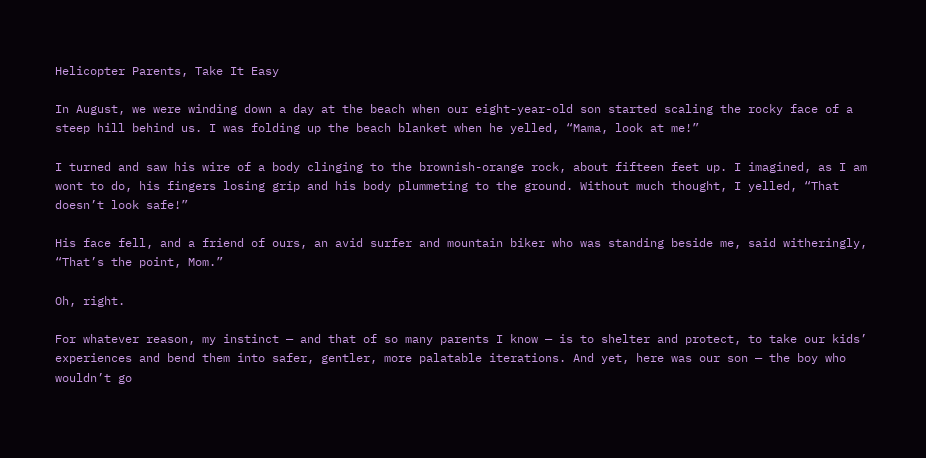Helicopter Parents, Take It Easy

In August, we were winding down a day at the beach when our eight-year-old son started scaling the rocky face of a steep hill behind us. I was folding up the beach blanket when he yelled, “Mama, look at me!”

I turned and saw his wire of a body clinging to the brownish-orange rock, about fifteen feet up. I imagined, as I am wont to do, his fingers losing grip and his body plummeting to the ground. Without much thought, I yelled, “That doesn’t look safe!”

His face fell, and a friend of ours, an avid surfer and mountain biker who was standing beside me, said witheringly, “That’s the point, Mom.”

Oh, right.

For whatever reason, my instinct — and that of so many parents I know — is to shelter and protect, to take our kids’ experiences and bend them into safer, gentler, more palatable iterations. And yet, here was our son — the boy who wouldn’t go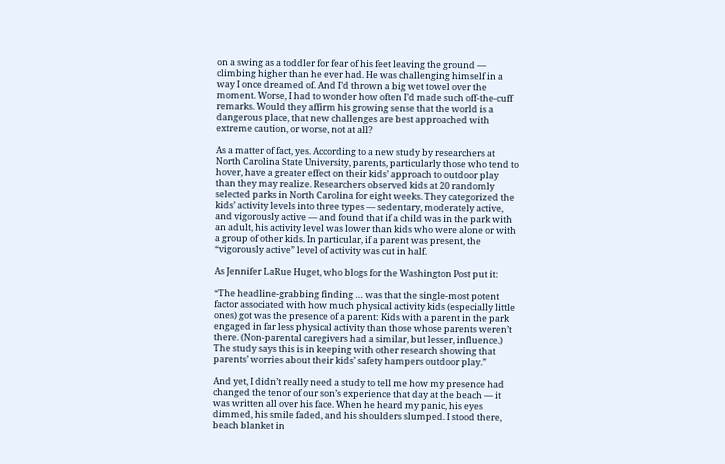on a swing as a toddler for fear of his feet leaving the ground — climbing higher than he ever had. He was challenging himself in a way I once dreamed of. And I’d thrown a big wet towel over the moment. Worse, I had to wonder how often I’d made such off-the-cuff remarks. Would they affirm his growing sense that the world is a dangerous place, that new challenges are best approached with extreme caution, or worse, not at all?

As a matter of fact, yes. According to a new study by researchers at North Carolina State University, parents, particularly those who tend to hover, have a greater effect on their kids’ approach to outdoor play than they may realize. Researchers observed kids at 20 randomly selected parks in North Carolina for eight weeks. They categorized the kids’ activity levels into three types — sedentary, moderately active, and vigorously active — and found that if a child was in the park with an adult, his activity level was lower than kids who were alone or with a group of other kids. In particular, if a parent was present, the “vigorously active” level of activity was cut in half.

As Jennifer LaRue Huget, who blogs for the Washington Post put it:

“The headline-grabbing finding … was that the single-most potent factor associated with how much physical activity kids (especially little ones) got was the presence of a parent: Kids with a parent in the park engaged in far less physical activity than those whose parents weren’t there. (Non-parental caregivers had a similar, but lesser, influence.) The study says this is in keeping with other research showing that parents’ worries about their kids’ safety hampers outdoor play.”

And yet, I didn’t really need a study to tell me how my presence had changed the tenor of our son’s experience that day at the beach — it was written all over his face. When he heard my panic, his eyes dimmed, his smile faded, and his shoulders slumped. I stood there, beach blanket in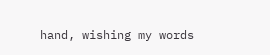hand, wishing my words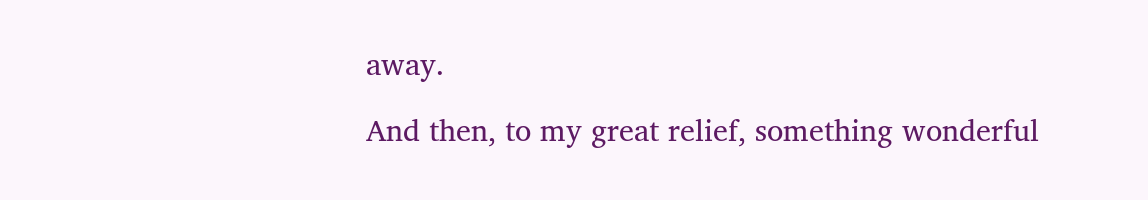away.

And then, to my great relief, something wonderful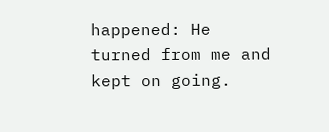happened: He turned from me and kept on going.